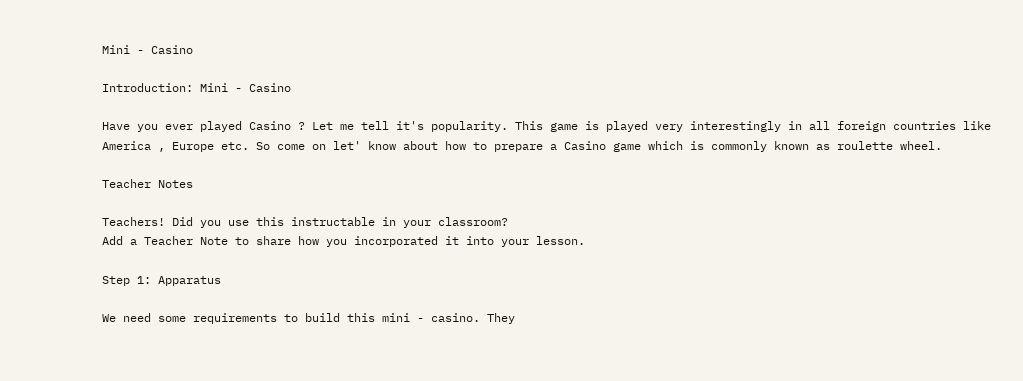Mini - Casino

Introduction: Mini - Casino

Have you ever played Casino ? Let me tell it's popularity. This game is played very interestingly in all foreign countries like America , Europe etc. So come on let' know about how to prepare a Casino game which is commonly known as roulette wheel.

Teacher Notes

Teachers! Did you use this instructable in your classroom?
Add a Teacher Note to share how you incorporated it into your lesson.

Step 1: Apparatus

We need some requirements to build this mini - casino. They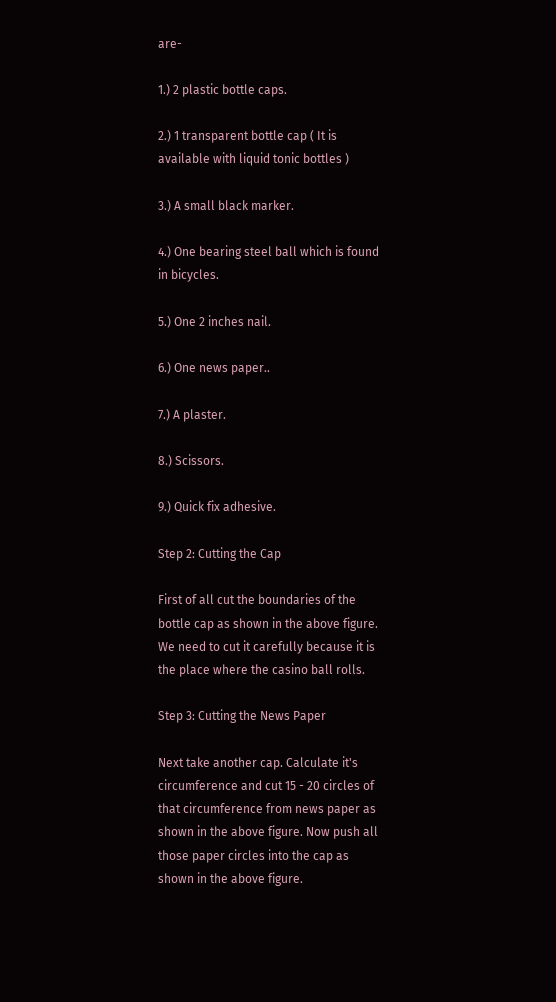are-

1.) 2 plastic bottle caps.

2.) 1 transparent bottle cap ( It is available with liquid tonic bottles )

3.) A small black marker.

4.) One bearing steel ball which is found in bicycles.

5.) One 2 inches nail.

6.) One news paper..

7.) A plaster.

8.) Scissors.

9.) Quick fix adhesive.

Step 2: Cutting the Cap

First of all cut the boundaries of the bottle cap as shown in the above figure. We need to cut it carefully because it is the place where the casino ball rolls.

Step 3: Cutting the News Paper

Next take another cap. Calculate it's circumference and cut 15 - 20 circles of that circumference from news paper as shown in the above figure. Now push all those paper circles into the cap as shown in the above figure.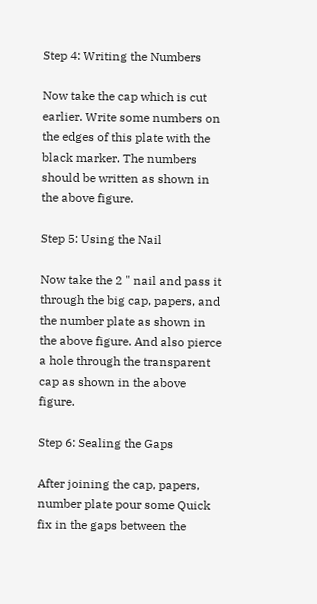Step 4: Writing the Numbers

Now take the cap which is cut earlier. Write some numbers on the edges of this plate with the black marker. The numbers should be written as shown in the above figure.

Step 5: Using the Nail

Now take the 2 " nail and pass it through the big cap, papers, and the number plate as shown in the above figure. And also pierce a hole through the transparent cap as shown in the above figure.

Step 6: Sealing the Gaps

After joining the cap, papers, number plate pour some Quick fix in the gaps between the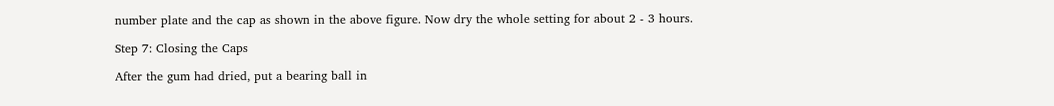number plate and the cap as shown in the above figure. Now dry the whole setting for about 2 - 3 hours.

Step 7: Closing the Caps

After the gum had dried, put a bearing ball in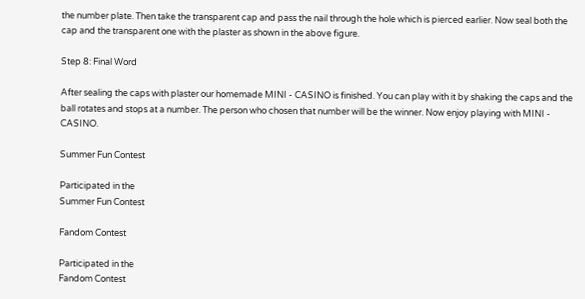the number plate. Then take the transparent cap and pass the nail through the hole which is pierced earlier. Now seal both the cap and the transparent one with the plaster as shown in the above figure.

Step 8: Final Word

After sealing the caps with plaster our homemade MINI - CASINO is finished. You can play with it by shaking the caps and the ball rotates and stops at a number. The person who chosen that number will be the winner. Now enjoy playing with MINI - CASINO.

Summer Fun Contest

Participated in the
Summer Fun Contest

Fandom Contest

Participated in the
Fandom Contest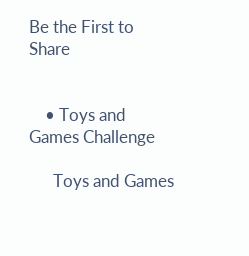Be the First to Share


    • Toys and Games Challenge

      Toys and Games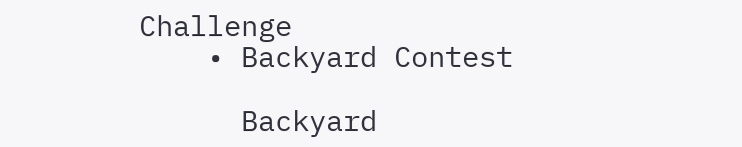Challenge
    • Backyard Contest

      Backyard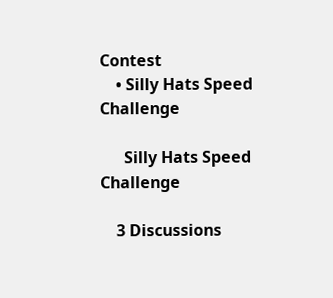Contest
    • Silly Hats Speed Challenge

      Silly Hats Speed Challenge

    3 Discussions